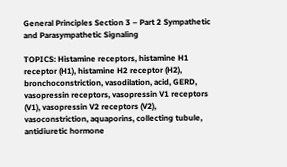General Principles Section 3 – Part 2 Sympathetic and Parasympathetic Signaling

TOPICS: Histamine receptors, histamine H1 receptor (H1), histamine H2 receptor (H2), bronchoconstriction, vasodilation, acid, GERD, vasopressin receptors, vasopressin V1 receptors (V1), vasopressin V2 receptors (V2), vasoconstriction, aquaporins, collecting tubule, antidiuretic hormone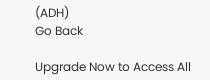(ADH)
Go Back

Upgrade Now to Access All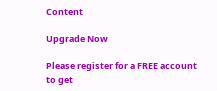Content

Upgrade Now

Please register for a FREE account to get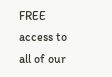FREE access to all of our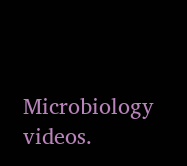Microbiology videos.